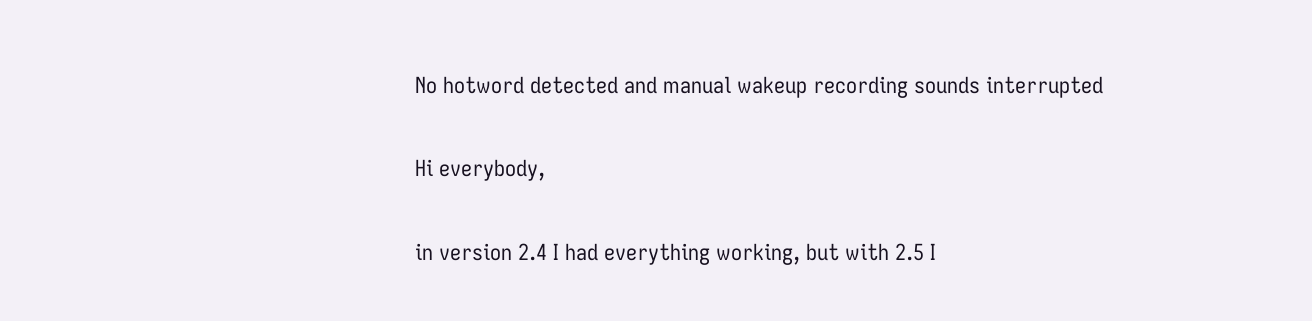No hotword detected and manual wakeup recording sounds interrupted

Hi everybody,

in version 2.4 I had everything working, but with 2.5 I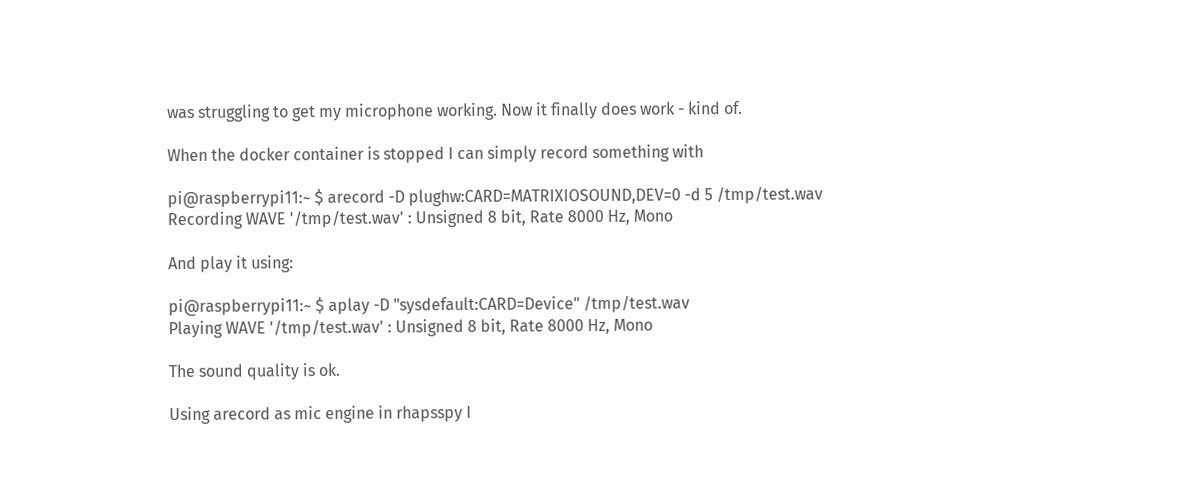was struggling to get my microphone working. Now it finally does work - kind of.

When the docker container is stopped I can simply record something with

pi@raspberrypi11:~ $ arecord -D plughw:CARD=MATRIXIOSOUND,DEV=0 -d 5 /tmp/test.wav
Recording WAVE '/tmp/test.wav' : Unsigned 8 bit, Rate 8000 Hz, Mono

And play it using:

pi@raspberrypi11:~ $ aplay -D "sysdefault:CARD=Device" /tmp/test.wav
Playing WAVE '/tmp/test.wav' : Unsigned 8 bit, Rate 8000 Hz, Mono

The sound quality is ok.

Using arecord as mic engine in rhapsspy I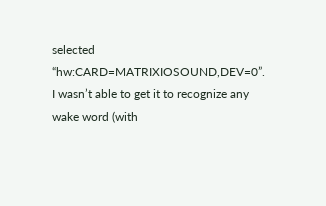selected “hw:CARD=MATRIXIOSOUND,DEV=0”. I wasn’t able to get it to recognize any wake word (with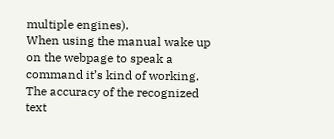multiple engines).
When using the manual wake up on the webpage to speak a command it’s kind of working. The accuracy of the recognized text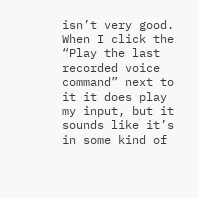isn’t very good. When I click the “Play the last recorded voice command” next to it it does play my input, but it sounds like it’s in some kind of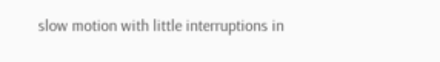slow motion with little interruptions in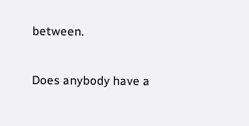between.

Does anybody have a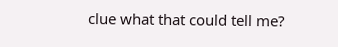clue what that could tell me?